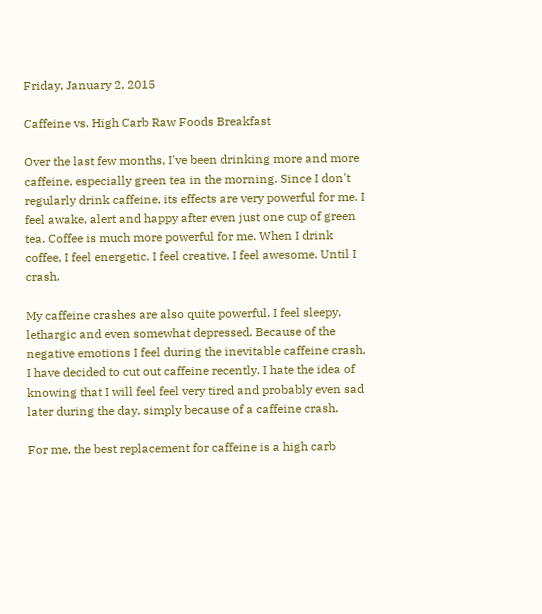Friday, January 2, 2015

Caffeine vs. High Carb Raw Foods Breakfast

Over the last few months, I've been drinking more and more caffeine, especially green tea in the morning. Since I don't regularly drink caffeine, its effects are very powerful for me. I feel awake, alert and happy after even just one cup of green tea. Coffee is much more powerful for me. When I drink coffee, I feel energetic. I feel creative. I feel awesome. Until I crash.

My caffeine crashes are also quite powerful. I feel sleepy, lethargic and even somewhat depressed. Because of the negative emotions I feel during the inevitable caffeine crash, I have decided to cut out caffeine recently. I hate the idea of knowing that I will feel feel very tired and probably even sad later during the day, simply because of a caffeine crash.

For me, the best replacement for caffeine is a high carb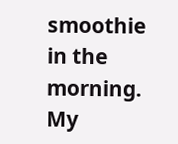smoothie in the morning. My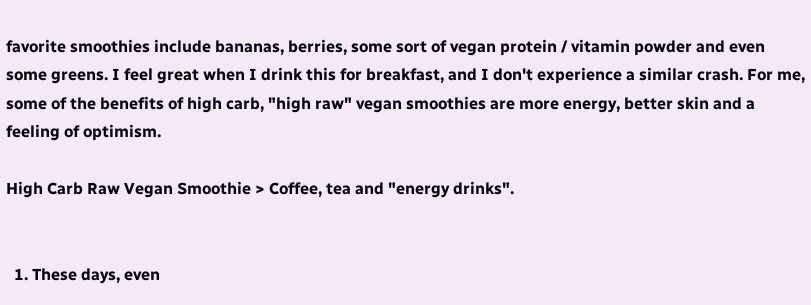favorite smoothies include bananas, berries, some sort of vegan protein / vitamin powder and even some greens. I feel great when I drink this for breakfast, and I don't experience a similar crash. For me, some of the benefits of high carb, "high raw" vegan smoothies are more energy, better skin and a feeling of optimism.

High Carb Raw Vegan Smoothie > Coffee, tea and "energy drinks".


  1. These days, even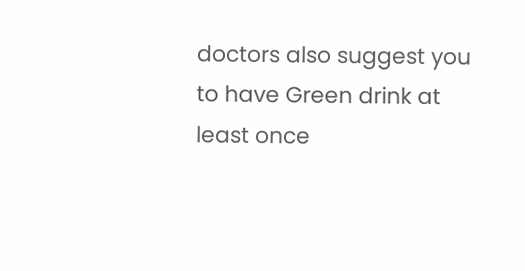doctors also suggest you to have Green drink at least once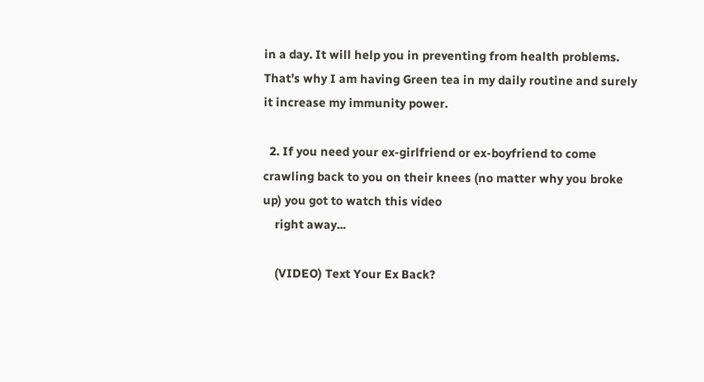in a day. It will help you in preventing from health problems. That’s why I am having Green tea in my daily routine and surely it increase my immunity power.

  2. If you need your ex-girlfriend or ex-boyfriend to come crawling back to you on their knees (no matter why you broke up) you got to watch this video
    right away...

    (VIDEO) Text Your Ex Back?